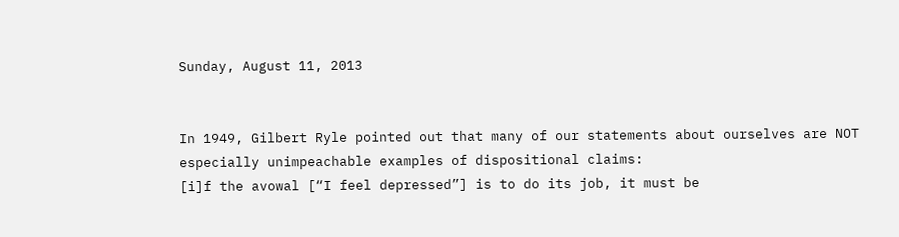Sunday, August 11, 2013


In 1949, Gilbert Ryle pointed out that many of our statements about ourselves are NOT especially unimpeachable examples of dispositional claims:
[i]f the avowal [“I feel depressed”] is to do its job, it must be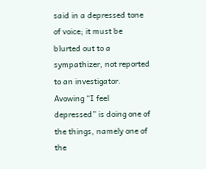said in a depressed tone of voice; it must be blurted out to a sympathizer, not reported to an investigator. Avowing “I feel depressed” is doing one of the things, namely one of the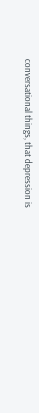conversational things, that depression is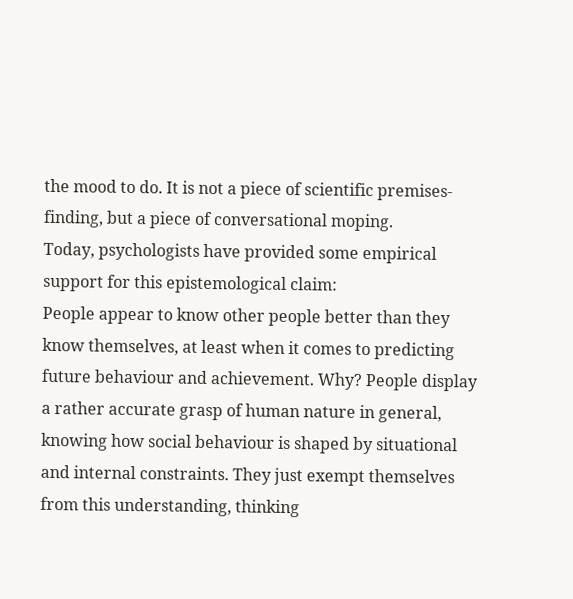the mood to do. It is not a piece of scientific premises-finding, but a piece of conversational moping.
Today, psychologists have provided some empirical support for this epistemological claim:
People appear to know other people better than they know themselves, at least when it comes to predicting future behaviour and achievement. Why? People display a rather accurate grasp of human nature in general, knowing how social behaviour is shaped by situational and internal constraints. They just exempt themselves from this understanding, thinking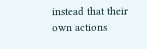instead that their own actions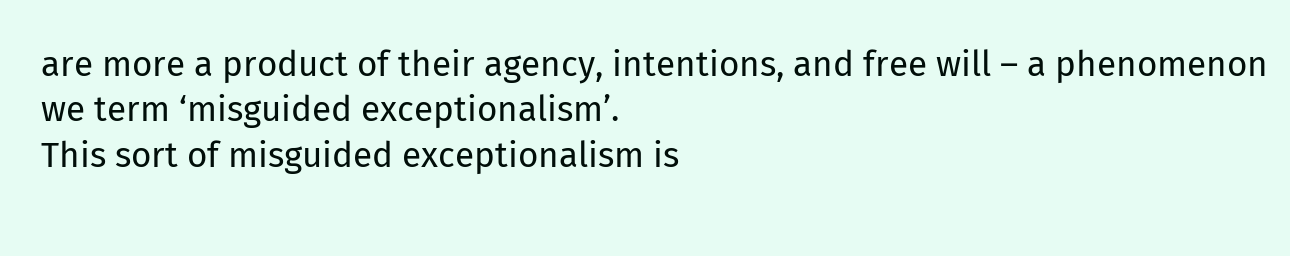are more a product of their agency, intentions, and free will – a phenomenon we term ‘misguided exceptionalism’.
This sort of misguided exceptionalism is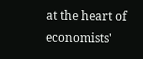at the heart of economists'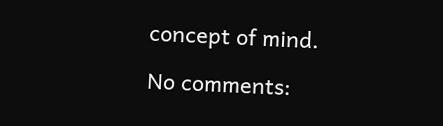concept of mind.

No comments: